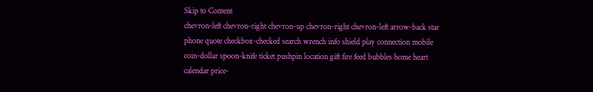Skip to Content
chevron-left chevron-right chevron-up chevron-right chevron-left arrow-back star phone quote checkbox-checked search wrench info shield play connection mobile coin-dollar spoon-knife ticket pushpin location gift fire feed bubbles home heart calendar price-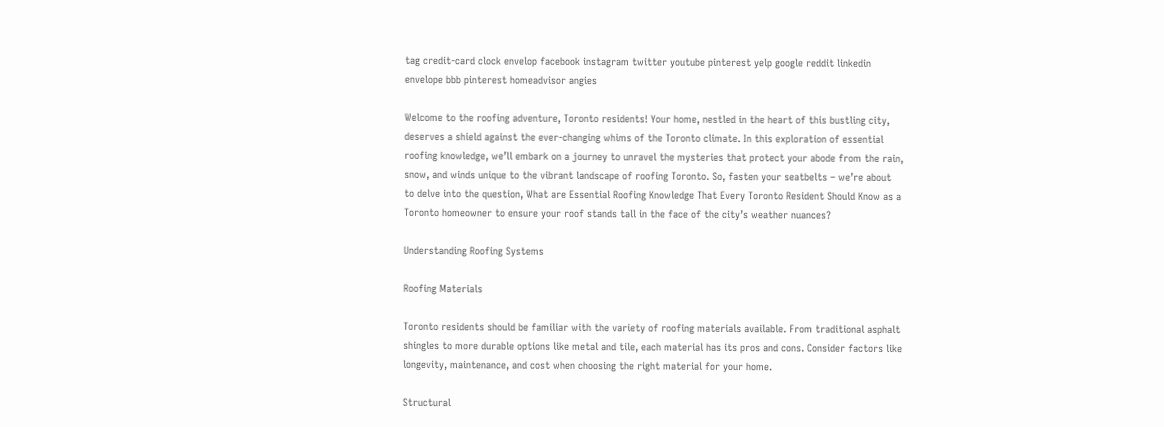tag credit-card clock envelop facebook instagram twitter youtube pinterest yelp google reddit linkedin envelope bbb pinterest homeadvisor angies

Welcome to the roofing adventure, Toronto residents! Your home, nestled in the heart of this bustling city, deserves a shield against the ever-changing whims of the Toronto climate. In this exploration of essential roofing knowledge, we’ll embark on a journey to unravel the mysteries that protect your abode from the rain, snow, and winds unique to the vibrant landscape of roofing Toronto. So, fasten your seatbelts – we’re about to delve into the question, What are Essential Roofing Knowledge That Every Toronto Resident Should Know as a Toronto homeowner to ensure your roof stands tall in the face of the city’s weather nuances?

Understanding Roofing Systems

Roofing Materials

Toronto residents should be familiar with the variety of roofing materials available. From traditional asphalt shingles to more durable options like metal and tile, each material has its pros and cons. Consider factors like longevity, maintenance, and cost when choosing the right material for your home.

Structural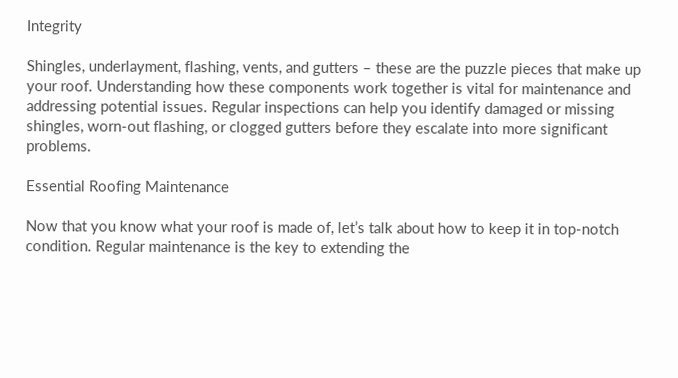Integrity

Shingles, underlayment, flashing, vents, and gutters – these are the puzzle pieces that make up your roof. Understanding how these components work together is vital for maintenance and addressing potential issues. Regular inspections can help you identify damaged or missing shingles, worn-out flashing, or clogged gutters before they escalate into more significant problems.

Essential Roofing Maintenance

Now that you know what your roof is made of, let’s talk about how to keep it in top-notch condition. Regular maintenance is the key to extending the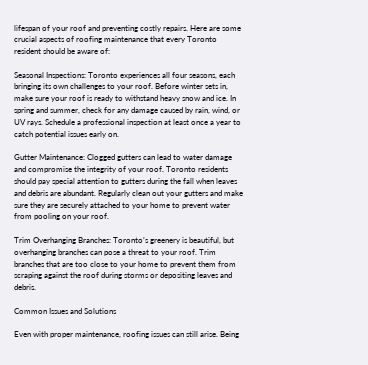lifespan of your roof and preventing costly repairs. Here are some crucial aspects of roofing maintenance that every Toronto resident should be aware of:

Seasonal Inspections: Toronto experiences all four seasons, each bringing its own challenges to your roof. Before winter sets in, make sure your roof is ready to withstand heavy snow and ice. In spring and summer, check for any damage caused by rain, wind, or UV rays. Schedule a professional inspection at least once a year to catch potential issues early on.

Gutter Maintenance: Clogged gutters can lead to water damage and compromise the integrity of your roof. Toronto residents should pay special attention to gutters during the fall when leaves and debris are abundant. Regularly clean out your gutters and make sure they are securely attached to your home to prevent water from pooling on your roof.

Trim Overhanging Branches: Toronto’s greenery is beautiful, but overhanging branches can pose a threat to your roof. Trim branches that are too close to your home to prevent them from scraping against the roof during storms or depositing leaves and debris.

Common Issues and Solutions

Even with proper maintenance, roofing issues can still arise. Being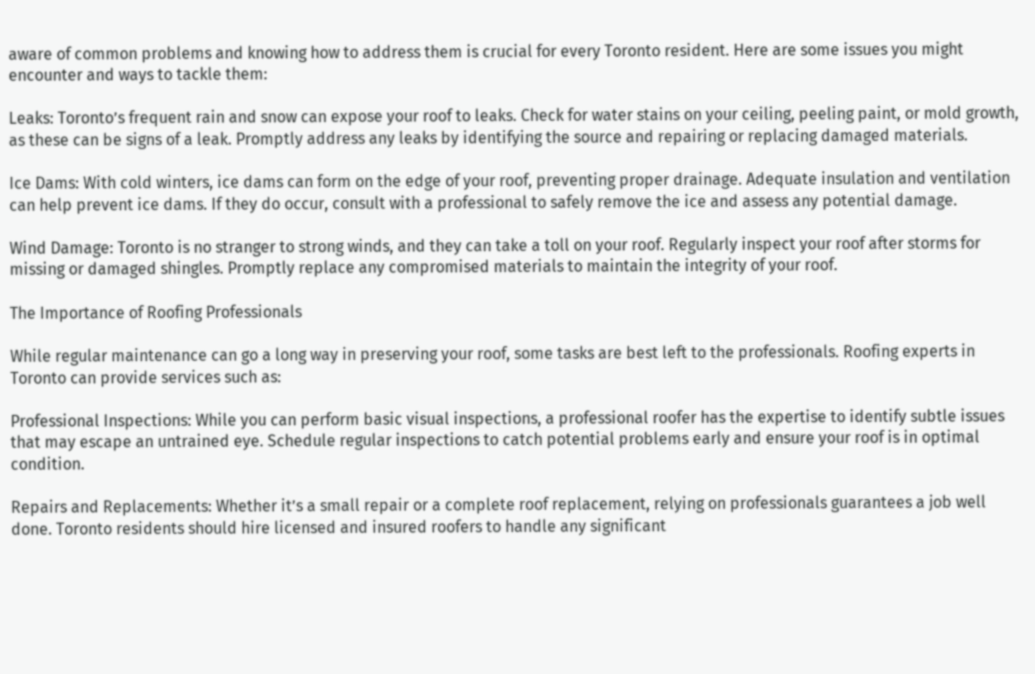aware of common problems and knowing how to address them is crucial for every Toronto resident. Here are some issues you might encounter and ways to tackle them:

Leaks: Toronto’s frequent rain and snow can expose your roof to leaks. Check for water stains on your ceiling, peeling paint, or mold growth, as these can be signs of a leak. Promptly address any leaks by identifying the source and repairing or replacing damaged materials.

Ice Dams: With cold winters, ice dams can form on the edge of your roof, preventing proper drainage. Adequate insulation and ventilation can help prevent ice dams. If they do occur, consult with a professional to safely remove the ice and assess any potential damage.

Wind Damage: Toronto is no stranger to strong winds, and they can take a toll on your roof. Regularly inspect your roof after storms for missing or damaged shingles. Promptly replace any compromised materials to maintain the integrity of your roof.

The Importance of Roofing Professionals

While regular maintenance can go a long way in preserving your roof, some tasks are best left to the professionals. Roofing experts in Toronto can provide services such as:

Professional Inspections: While you can perform basic visual inspections, a professional roofer has the expertise to identify subtle issues that may escape an untrained eye. Schedule regular inspections to catch potential problems early and ensure your roof is in optimal condition.

Repairs and Replacements: Whether it’s a small repair or a complete roof replacement, relying on professionals guarantees a job well done. Toronto residents should hire licensed and insured roofers to handle any significant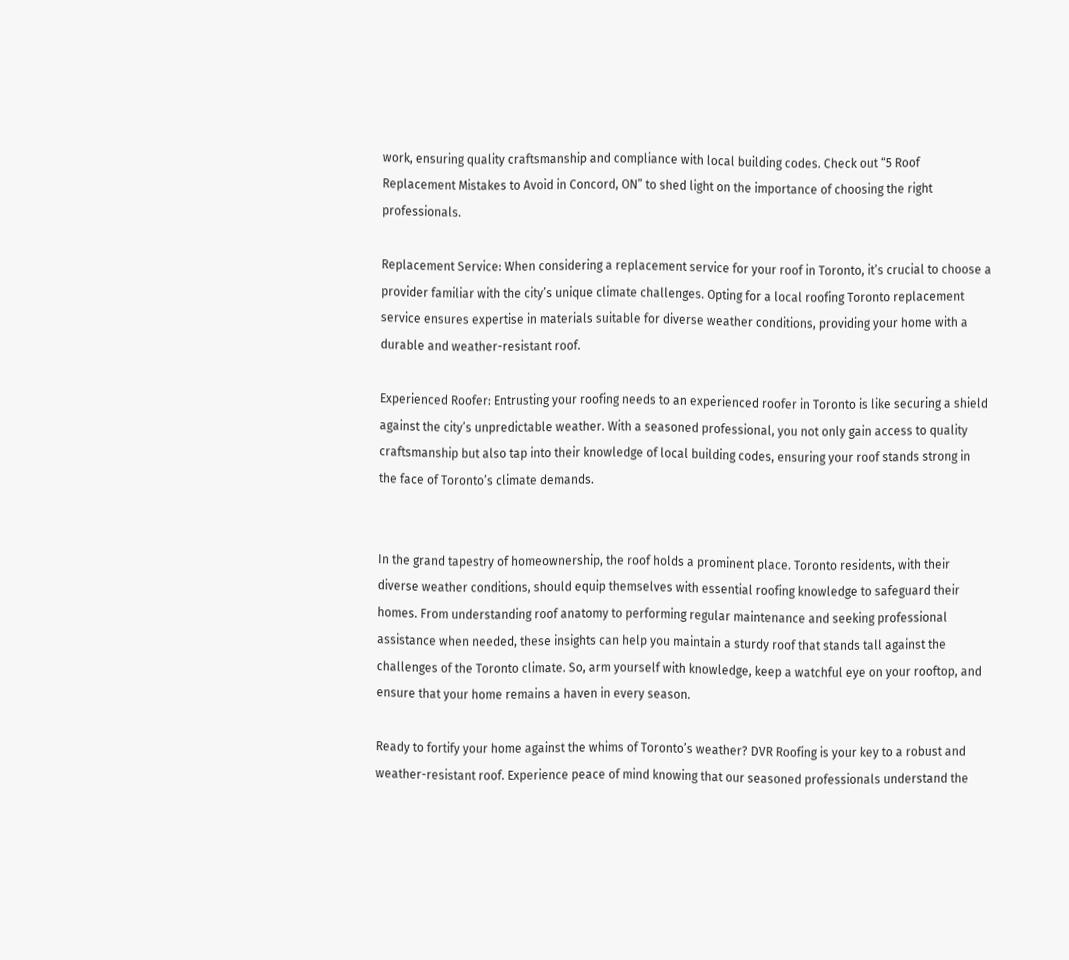work, ensuring quality craftsmanship and compliance with local building codes. Check out “5 Roof Replacement Mistakes to Avoid in Concord, ON” to shed light on the importance of choosing the right professionals.

Replacement Service: When considering a replacement service for your roof in Toronto, it’s crucial to choose a provider familiar with the city’s unique climate challenges. Opting for a local roofing Toronto replacement service ensures expertise in materials suitable for diverse weather conditions, providing your home with a durable and weather-resistant roof.

Experienced Roofer: Entrusting your roofing needs to an experienced roofer in Toronto is like securing a shield against the city’s unpredictable weather. With a seasoned professional, you not only gain access to quality craftsmanship but also tap into their knowledge of local building codes, ensuring your roof stands strong in the face of Toronto’s climate demands.


In the grand tapestry of homeownership, the roof holds a prominent place. Toronto residents, with their diverse weather conditions, should equip themselves with essential roofing knowledge to safeguard their homes. From understanding roof anatomy to performing regular maintenance and seeking professional assistance when needed, these insights can help you maintain a sturdy roof that stands tall against the challenges of the Toronto climate. So, arm yourself with knowledge, keep a watchful eye on your rooftop, and ensure that your home remains a haven in every season.

Ready to fortify your home against the whims of Toronto’s weather? DVR Roofing is your key to a robust and weather-resistant roof. Experience peace of mind knowing that our seasoned professionals understand the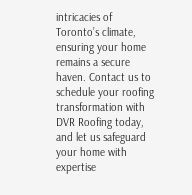intricacies of Toronto’s climate, ensuring your home remains a secure haven. Contact us to schedule your roofing transformation with DVR Roofing today, and let us safeguard your home with expertise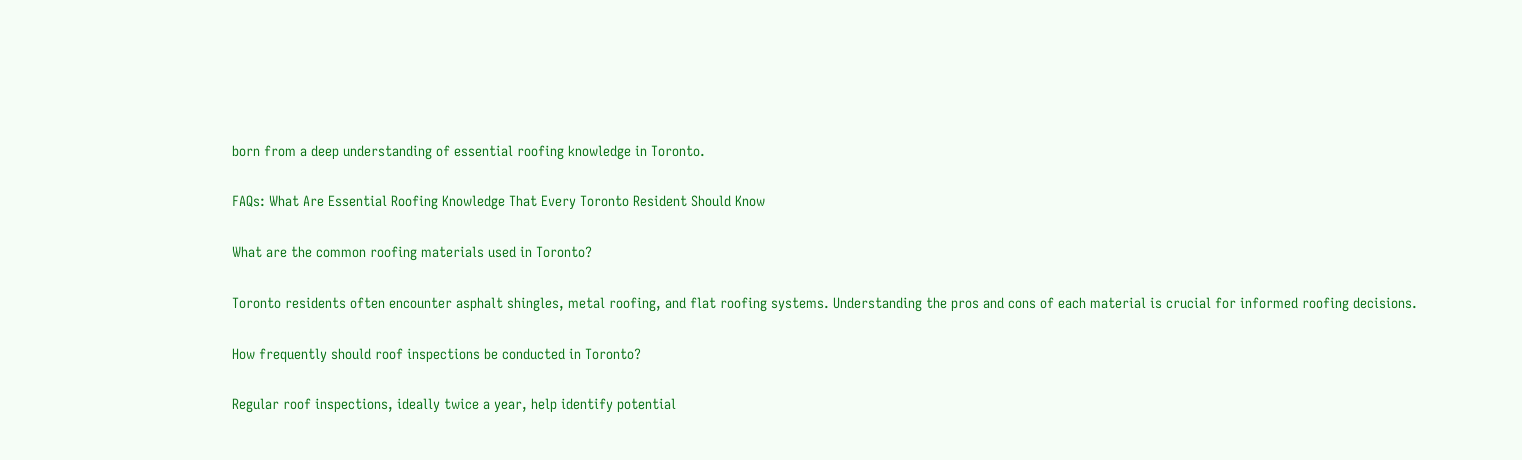born from a deep understanding of essential roofing knowledge in Toronto.

FAQs: What Are Essential Roofing Knowledge That Every Toronto Resident Should Know

What are the common roofing materials used in Toronto?

Toronto residents often encounter asphalt shingles, metal roofing, and flat roofing systems. Understanding the pros and cons of each material is crucial for informed roofing decisions.

How frequently should roof inspections be conducted in Toronto?

Regular roof inspections, ideally twice a year, help identify potential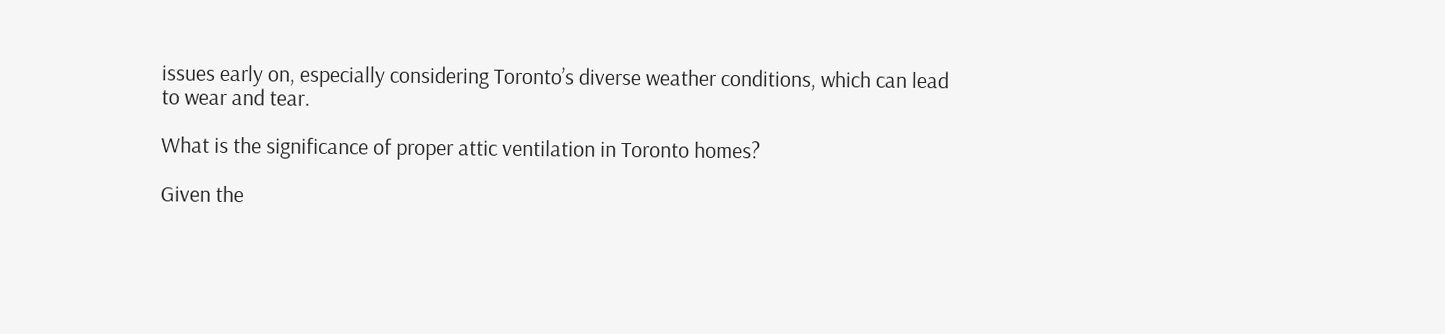issues early on, especially considering Toronto’s diverse weather conditions, which can lead to wear and tear.

What is the significance of proper attic ventilation in Toronto homes?

Given the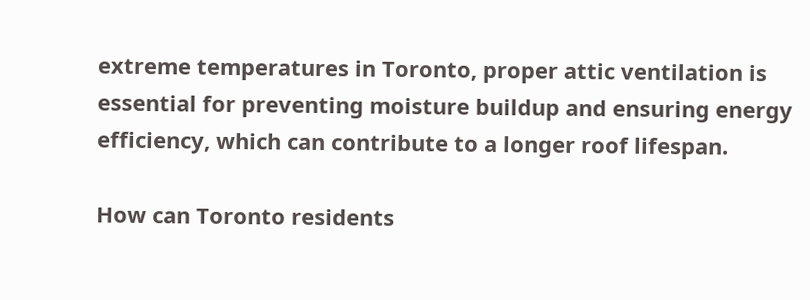extreme temperatures in Toronto, proper attic ventilation is essential for preventing moisture buildup and ensuring energy efficiency, which can contribute to a longer roof lifespan.

How can Toronto residents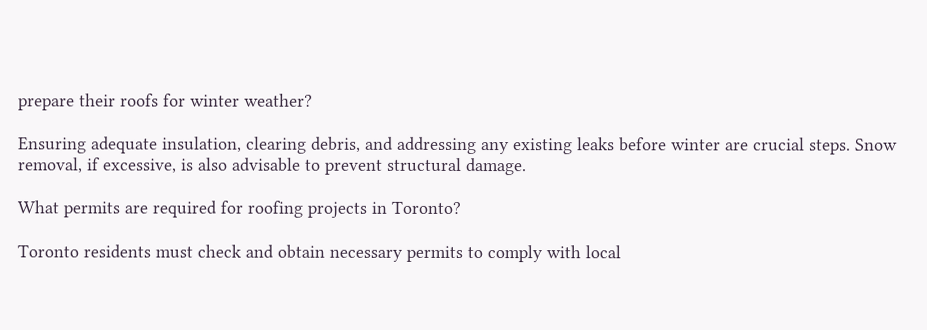prepare their roofs for winter weather?

Ensuring adequate insulation, clearing debris, and addressing any existing leaks before winter are crucial steps. Snow removal, if excessive, is also advisable to prevent structural damage.

What permits are required for roofing projects in Toronto?

Toronto residents must check and obtain necessary permits to comply with local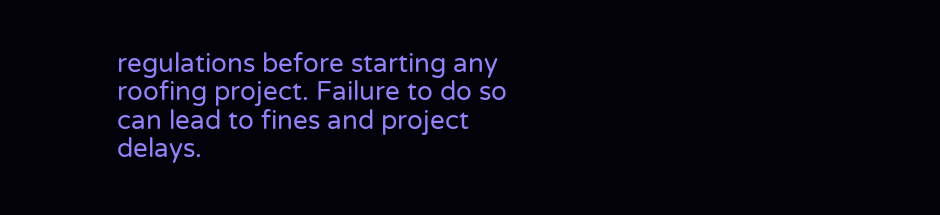regulations before starting any roofing project. Failure to do so can lead to fines and project delays.